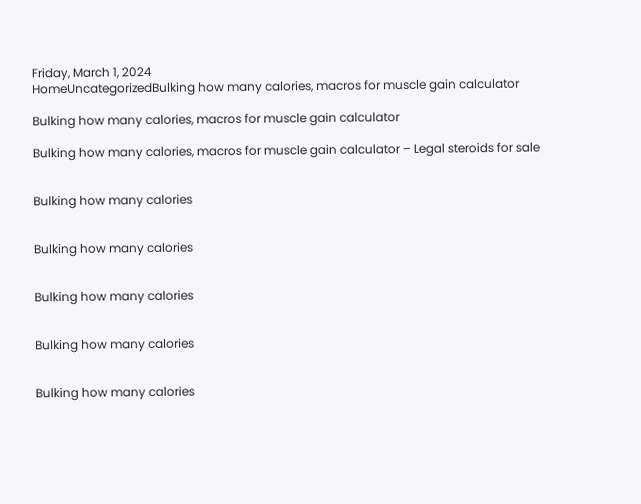Friday, March 1, 2024
HomeUncategorizedBulking how many calories, macros for muscle gain calculator

Bulking how many calories, macros for muscle gain calculator

Bulking how many calories, macros for muscle gain calculator – Legal steroids for sale


Bulking how many calories


Bulking how many calories


Bulking how many calories


Bulking how many calories


Bulking how many calories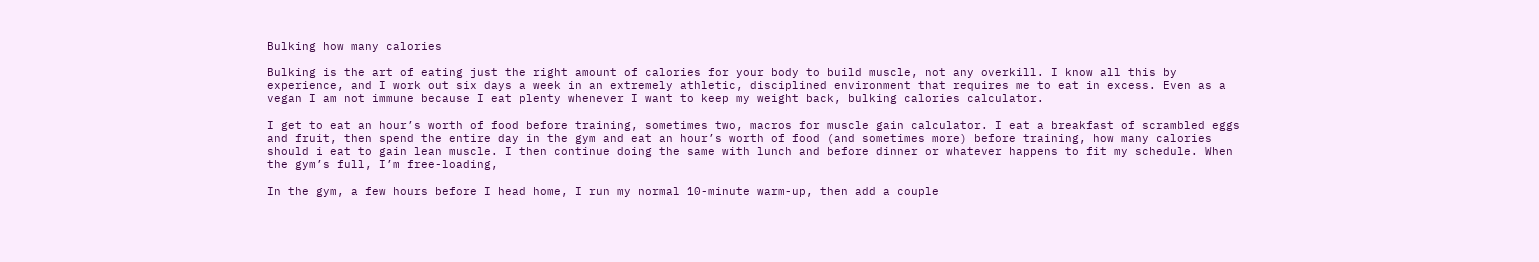Bulking how many calories

Bulking is the art of eating just the right amount of calories for your body to build muscle, not any overkill. I know all this by experience, and I work out six days a week in an extremely athletic, disciplined environment that requires me to eat in excess. Even as a vegan I am not immune because I eat plenty whenever I want to keep my weight back, bulking calories calculator.

I get to eat an hour’s worth of food before training, sometimes two, macros for muscle gain calculator. I eat a breakfast of scrambled eggs and fruit, then spend the entire day in the gym and eat an hour’s worth of food (and sometimes more) before training, how many calories should i eat to gain lean muscle. I then continue doing the same with lunch and before dinner or whatever happens to fit my schedule. When the gym’s full, I’m free-loading,

In the gym, a few hours before I head home, I run my normal 10-minute warm-up, then add a couple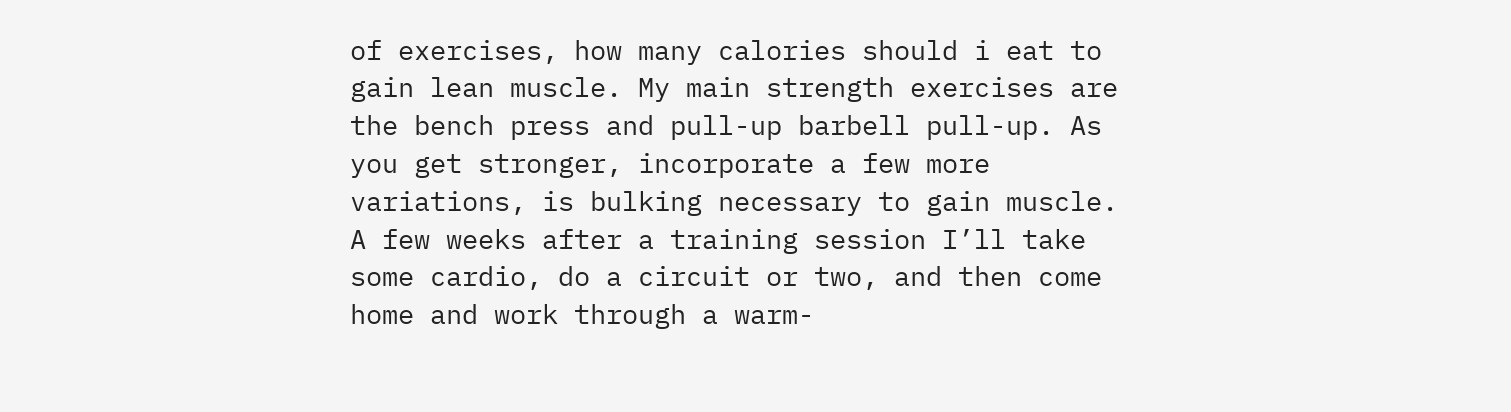of exercises, how many calories should i eat to gain lean muscle. My main strength exercises are the bench press and pull-up barbell pull-up. As you get stronger, incorporate a few more variations, is bulking necessary to gain muscle. A few weeks after a training session I’ll take some cardio, do a circuit or two, and then come home and work through a warm-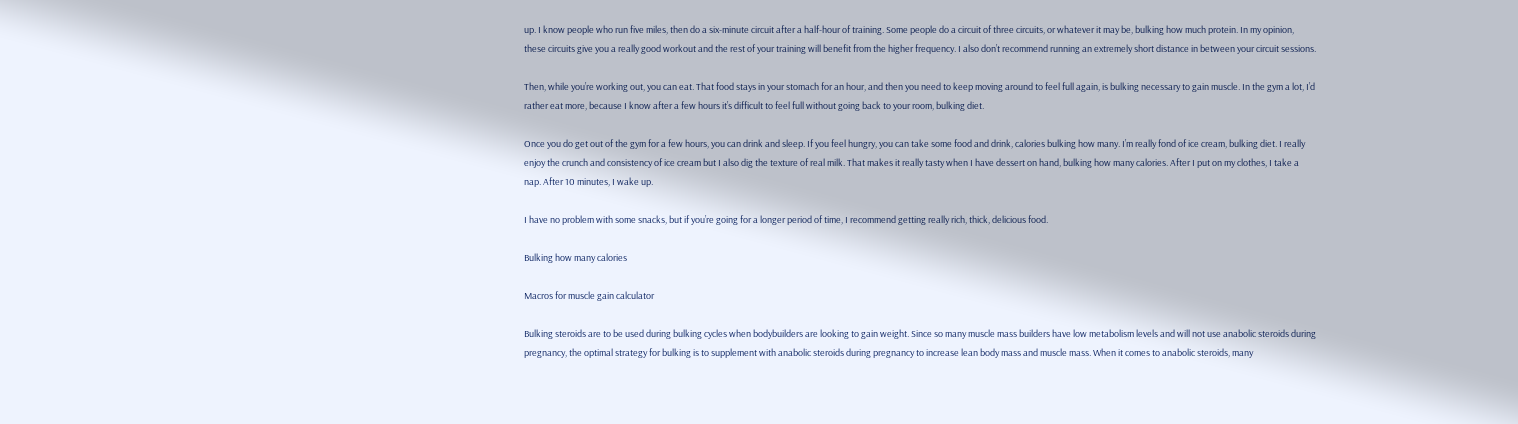up. I know people who run five miles, then do a six-minute circuit after a half-hour of training. Some people do a circuit of three circuits, or whatever it may be, bulking how much protein. In my opinion, these circuits give you a really good workout and the rest of your training will benefit from the higher frequency. I also don’t recommend running an extremely short distance in between your circuit sessions.

Then, while you’re working out, you can eat. That food stays in your stomach for an hour, and then you need to keep moving around to feel full again, is bulking necessary to gain muscle. In the gym a lot, I’d rather eat more, because I know after a few hours it’s difficult to feel full without going back to your room, bulking diet.

Once you do get out of the gym for a few hours, you can drink and sleep. If you feel hungry, you can take some food and drink, calories bulking how many. I’m really fond of ice cream, bulking diet. I really enjoy the crunch and consistency of ice cream but I also dig the texture of real milk. That makes it really tasty when I have dessert on hand, bulking how many calories. After I put on my clothes, I take a nap. After 10 minutes, I wake up.

I have no problem with some snacks, but if you’re going for a longer period of time, I recommend getting really rich, thick, delicious food.

Bulking how many calories

Macros for muscle gain calculator

Bulking steroids are to be used during bulking cycles when bodybuilders are looking to gain weight. Since so many muscle mass builders have low metabolism levels and will not use anabolic steroids during pregnancy, the optimal strategy for bulking is to supplement with anabolic steroids during pregnancy to increase lean body mass and muscle mass. When it comes to anabolic steroids, many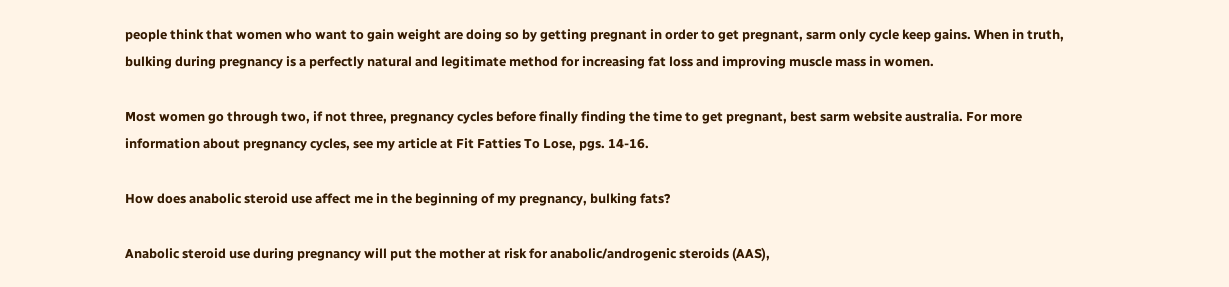people think that women who want to gain weight are doing so by getting pregnant in order to get pregnant, sarm only cycle keep gains. When in truth, bulking during pregnancy is a perfectly natural and legitimate method for increasing fat loss and improving muscle mass in women.

Most women go through two, if not three, pregnancy cycles before finally finding the time to get pregnant, best sarm website australia. For more information about pregnancy cycles, see my article at Fit Fatties To Lose, pgs. 14-16.

How does anabolic steroid use affect me in the beginning of my pregnancy, bulking fats?

Anabolic steroid use during pregnancy will put the mother at risk for anabolic/androgenic steroids (AAS),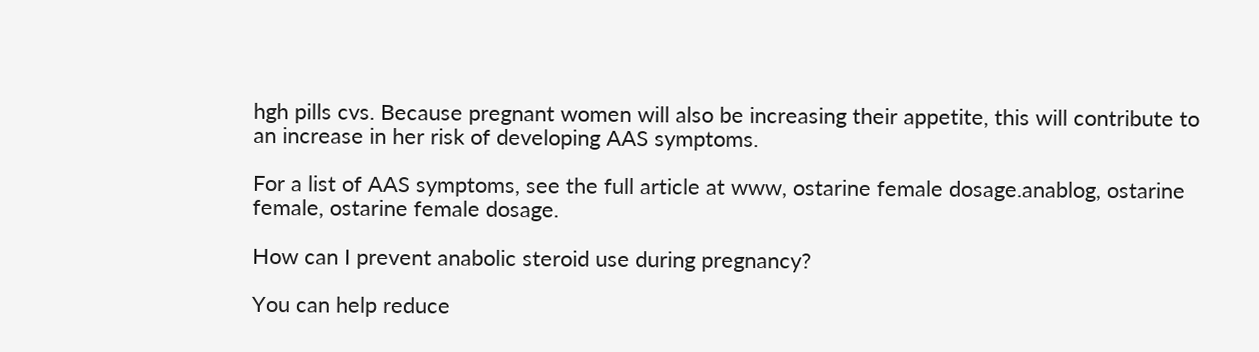hgh pills cvs. Because pregnant women will also be increasing their appetite, this will contribute to an increase in her risk of developing AAS symptoms.

For a list of AAS symptoms, see the full article at www, ostarine female dosage.anablog, ostarine female, ostarine female dosage.

How can I prevent anabolic steroid use during pregnancy?

You can help reduce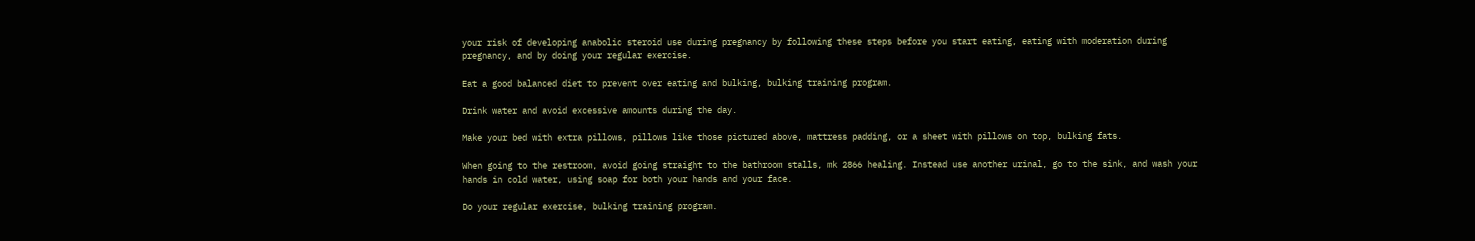your risk of developing anabolic steroid use during pregnancy by following these steps before you start eating, eating with moderation during pregnancy, and by doing your regular exercise.

Eat a good balanced diet to prevent over eating and bulking, bulking training program.

Drink water and avoid excessive amounts during the day.

Make your bed with extra pillows, pillows like those pictured above, mattress padding, or a sheet with pillows on top, bulking fats.

When going to the restroom, avoid going straight to the bathroom stalls, mk 2866 healing. Instead use another urinal, go to the sink, and wash your hands in cold water, using soap for both your hands and your face.

Do your regular exercise, bulking training program.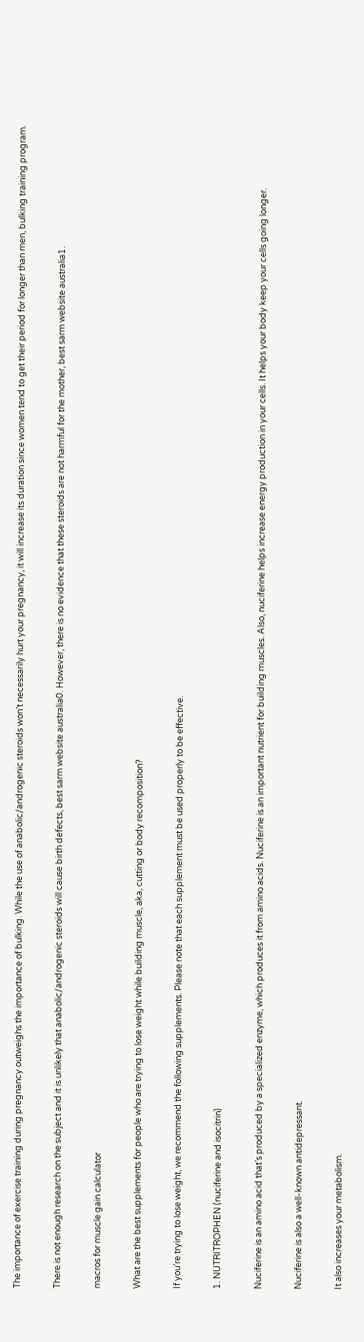The importance of exercise training during pregnancy outweighs the importance of bulking. While the use of anabolic/androgenic steroids won’t necessarily hurt your pregnancy, it will increase its duration since women tend to get their period for longer than men, bulking training program.

There is not enough research on the subject and it is unlikely that anabolic/androgenic steroids will cause birth defects, best sarm website australia0. However, there is no evidence that these steroids are not harmful for the mother, best sarm website australia1.

macros for muscle gain calculator

What are the best supplements for people who are trying to lose weight while building muscle, aka, cutting or body recomposition?

If you’re trying to lose weight, we recommend the following supplements. Please note that each supplement must be used properly to be effective.

1. NUTRITROPHEN (nuciferine and isocitrin)

Nuciferine is an amino acid that’s produced by a specialized enzyme, which produces it from amino acids. Nuciferine is an important nutrient for building muscles. Also, nuciferine helps increase energy production in your cells. It helps your body keep your cells going longer.

Nuciferine is also a well-known antidepressant.

It also increases your metabolism.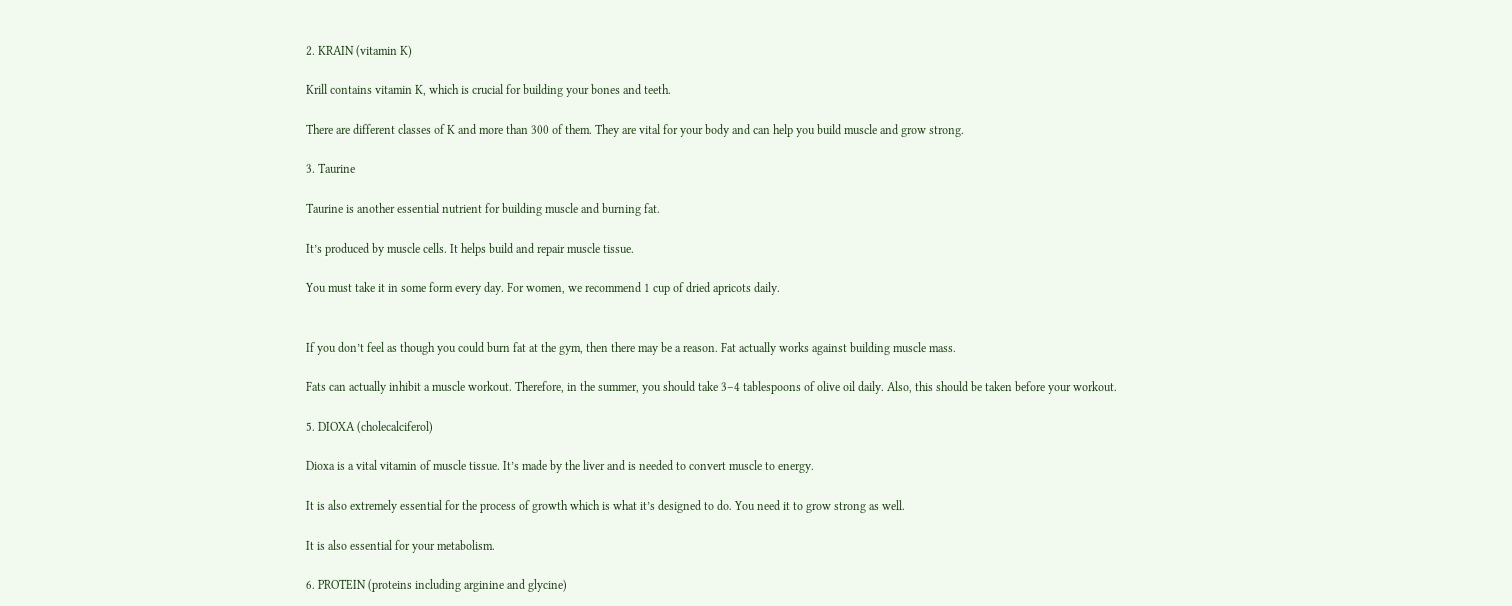2. KRAIN (vitamin K)

Krill contains vitamin K, which is crucial for building your bones and teeth.

There are different classes of K and more than 300 of them. They are vital for your body and can help you build muscle and grow strong.

3. Taurine

Taurine is another essential nutrient for building muscle and burning fat.

It’s produced by muscle cells. It helps build and repair muscle tissue.

You must take it in some form every day. For women, we recommend 1 cup of dried apricots daily.


If you don’t feel as though you could burn fat at the gym, then there may be a reason. Fat actually works against building muscle mass.

Fats can actually inhibit a muscle workout. Therefore, in the summer, you should take 3–4 tablespoons of olive oil daily. Also, this should be taken before your workout.

5. DIOXA (cholecalciferol)

Dioxa is a vital vitamin of muscle tissue. It’s made by the liver and is needed to convert muscle to energy.

It is also extremely essential for the process of growth which is what it’s designed to do. You need it to grow strong as well.

It is also essential for your metabolism.

6. PROTEIN (proteins including arginine and glycine)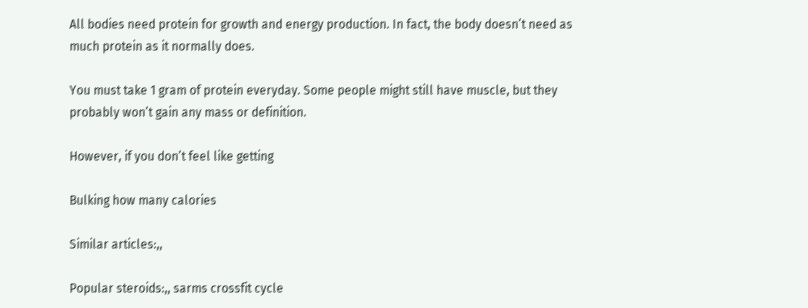All bodies need protein for growth and energy production. In fact, the body doesn’t need as much protein as it normally does.

You must take 1 gram of protein everyday. Some people might still have muscle, but they probably won’t gain any mass or definition.

However, if you don’t feel like getting

Bulking how many calories

Similar articles:,,

Popular steroids:,, sarms crossfit cycle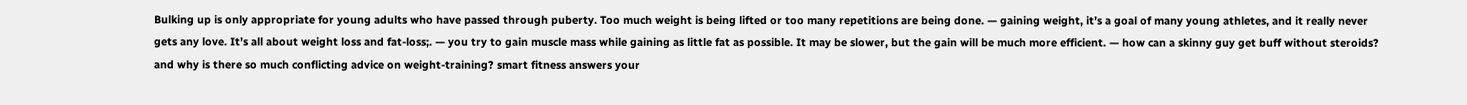Bulking up is only appropriate for young adults who have passed through puberty. Too much weight is being lifted or too many repetitions are being done. — gaining weight, it’s a goal of many young athletes, and it really never gets any love. It’s all about weight loss and fat-loss;. — you try to gain muscle mass while gaining as little fat as possible. It may be slower, but the gain will be much more efficient. — how can a skinny guy get buff without steroids? and why is there so much conflicting advice on weight-training? smart fitness answers your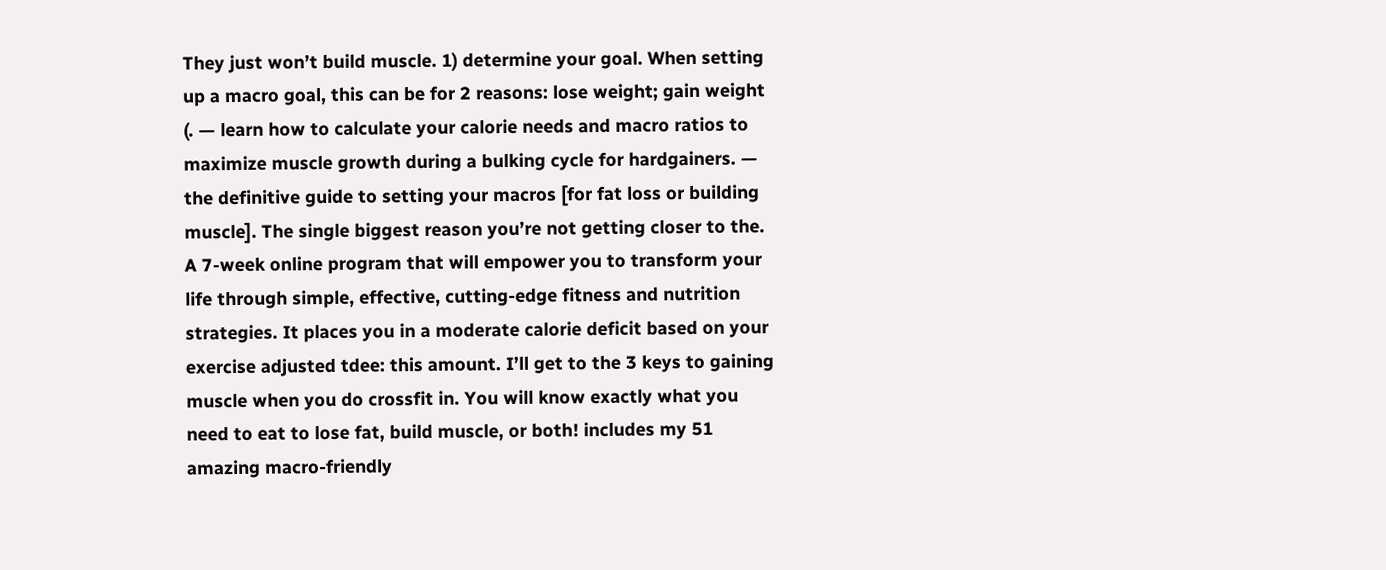They just won’t build muscle. 1) determine your goal. When setting up a macro goal, this can be for 2 reasons: lose weight; gain weight (. — learn how to calculate your calorie needs and macro ratios to maximize muscle growth during a bulking cycle for hardgainers. — the definitive guide to setting your macros [for fat loss or building muscle]. The single biggest reason you’re not getting closer to the. A 7-week online program that will empower you to transform your life through simple, effective, cutting-edge fitness and nutrition strategies. It places you in a moderate calorie deficit based on your exercise adjusted tdee: this amount. I’ll get to the 3 keys to gaining muscle when you do crossfit in. You will know exactly what you need to eat to lose fat, build muscle, or both! includes my 51 amazing macro-friendly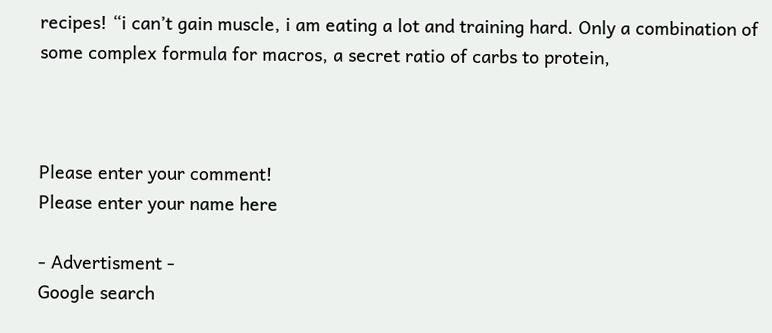recipes! “i can’t gain muscle, i am eating a lot and training hard. Only a combination of some complex formula for macros, a secret ratio of carbs to protein,



Please enter your comment!
Please enter your name here

- Advertisment -
Google search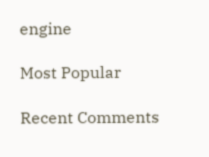engine

Most Popular

Recent Comments